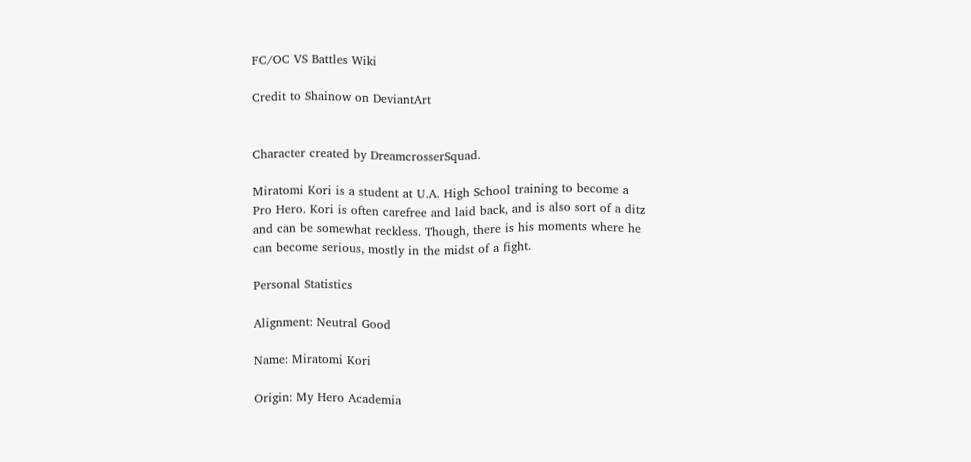FC/OC VS Battles Wiki

Credit to Shainow on DeviantArt


Character created by DreamcrosserSquad.

Miratomi Kori is a student at U.A. High School training to become a Pro Hero. Kori is often carefree and laid back, and is also sort of a ditz and can be somewhat reckless. Though, there is his moments where he can become serious, mostly in the midst of a fight.

Personal Statistics

Alignment: Neutral Good

Name: Miratomi Kori

Origin: My Hero Academia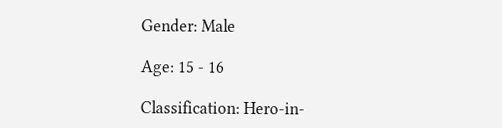Gender: Male

Age: 15 - 16

Classification: Hero-in-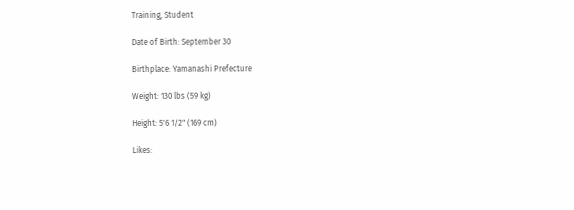Training, Student

Date of Birth: September 30

Birthplace: Yamanashi Prefecture

Weight: 130 lbs (59 kg)

Height: 5'6 1/2" (169 cm)

Likes: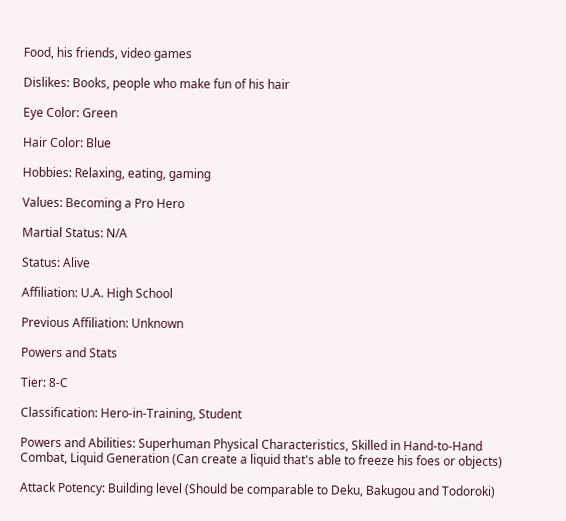Food, his friends, video games

Dislikes: Books, people who make fun of his hair

Eye Color: Green

Hair Color: Blue

Hobbies: Relaxing, eating, gaming

Values: Becoming a Pro Hero

Martial Status: N/A

Status: Alive

Affiliation: U.A. High School

Previous Affiliation: Unknown

Powers and Stats

Tier: 8-C

Classification: Hero-in-Training, Student

Powers and Abilities: Superhuman Physical Characteristics, Skilled in Hand-to-Hand Combat, Liquid Generation (Can create a liquid that's able to freeze his foes or objects)

Attack Potency: Building level (Should be comparable to Deku, Bakugou and Todoroki)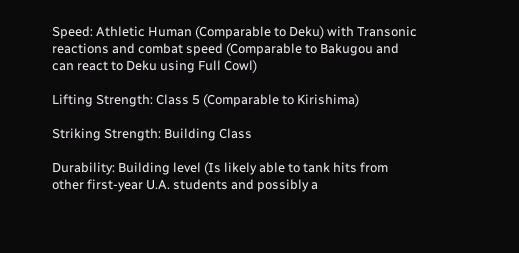Speed: Athletic Human (Comparable to Deku) with Transonic reactions and combat speed (Comparable to Bakugou and can react to Deku using Full Cowl)

Lifting Strength: Class 5 (Comparable to Kirishima)

Striking Strength: Building Class

Durability: Building level (Is likely able to tank hits from other first-year U.A. students and possibly a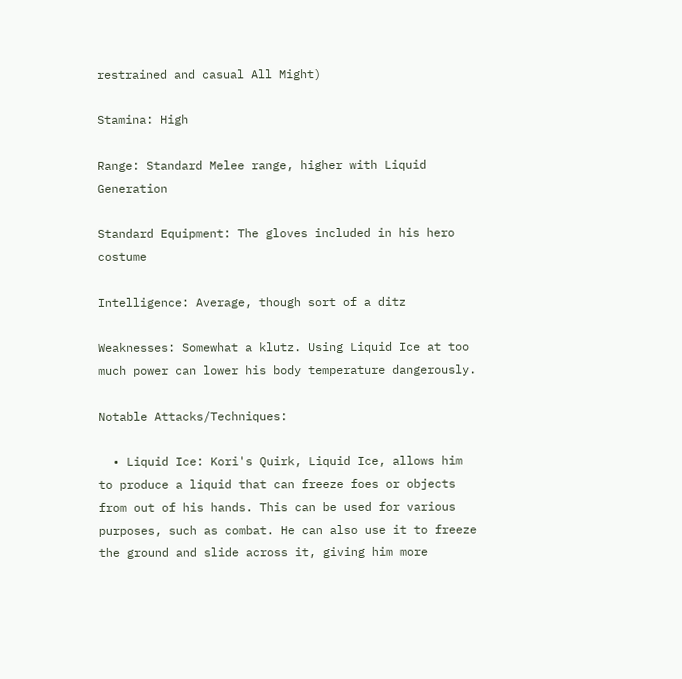restrained and casual All Might)

Stamina: High

Range: Standard Melee range, higher with Liquid Generation

Standard Equipment: The gloves included in his hero costume

Intelligence: Average, though sort of a ditz

Weaknesses: Somewhat a klutz. Using Liquid Ice at too much power can lower his body temperature dangerously.

Notable Attacks/Techniques:

  • Liquid Ice: Kori's Quirk, Liquid Ice, allows him to produce a liquid that can freeze foes or objects from out of his hands. This can be used for various purposes, such as combat. He can also use it to freeze the ground and slide across it, giving him more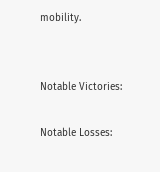mobility.


Notable Victories:

Notable Losses: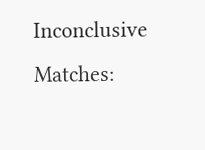Inconclusive Matches: